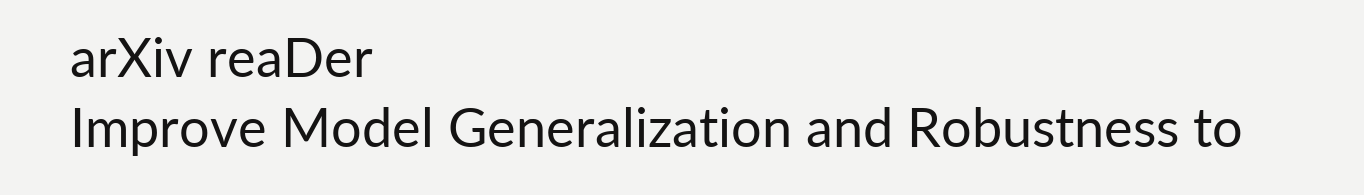arXiv reaDer
Improve Model Generalization and Robustness to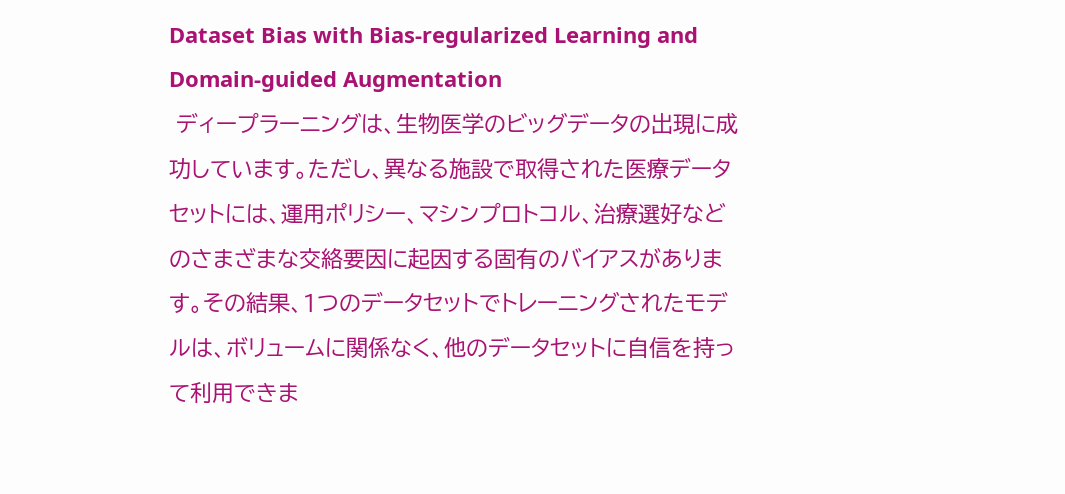Dataset Bias with Bias-regularized Learning and Domain-guided Augmentation
 ディープラーニングは、生物医学のビッグデータの出現に成功しています。ただし、異なる施設で取得された医療データセットには、運用ポリシー、マシンプロトコル、治療選好などのさまざまな交絡要因に起因する固有のバイアスがあります。その結果、1つのデータセットでトレーニングされたモデルは、ボリュームに関係なく、他のデータセットに自信を持って利用できま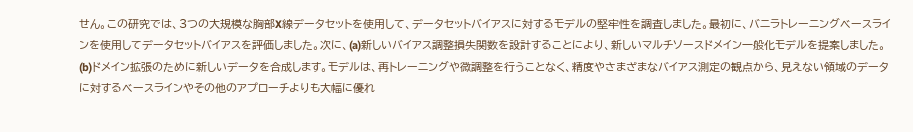せん。この研究では、3つの大規模な胸部X線データセットを使用して、データセットバイアスに対するモデルの堅牢性を調査しました。最初に、バニラトレーニングベースラインを使用してデータセットバイアスを評価しました。次に、(a)新しいバイアス調整損失関数を設計することにより、新しいマルチソースドメイン一般化モデルを提案しました。 (b)ドメイン拡張のために新しいデータを合成します。モデルは、再トレーニングや微調整を行うことなく、精度やさまざまなバイアス測定の観点から、見えない領域のデータに対するベースラインやその他のアプローチよりも大幅に優れ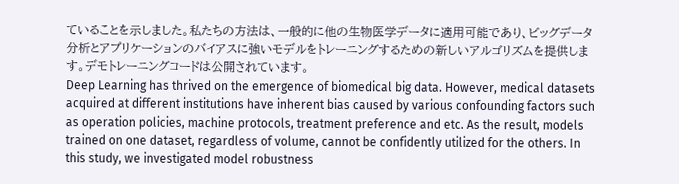ていることを示しました。私たちの方法は、一般的に他の生物医学データに適用可能であり、ビッグデータ分析とアプリケーションのバイアスに強いモデルをトレーニングするための新しいアルゴリズムを提供します。デモトレーニングコードは公開されています。
Deep Learning has thrived on the emergence of biomedical big data. However, medical datasets acquired at different institutions have inherent bias caused by various confounding factors such as operation policies, machine protocols, treatment preference and etc. As the result, models trained on one dataset, regardless of volume, cannot be confidently utilized for the others. In this study, we investigated model robustness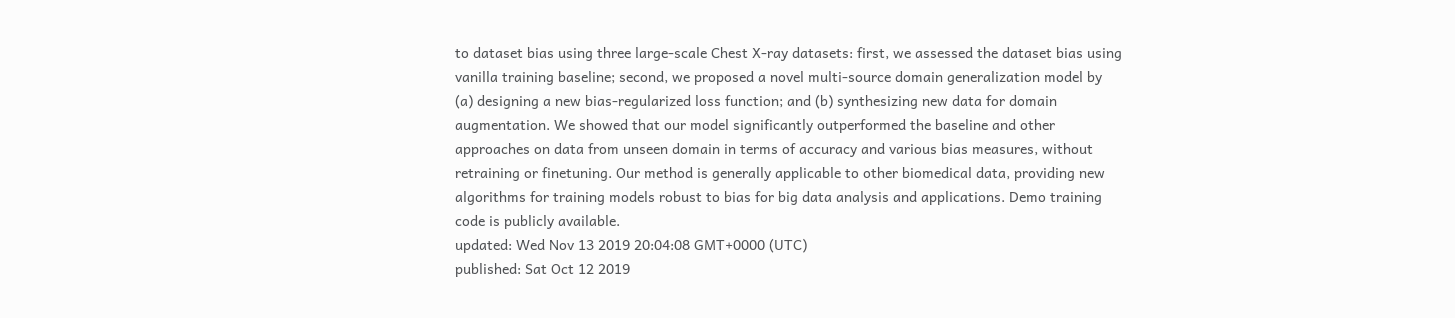to dataset bias using three large-scale Chest X-ray datasets: first, we assessed the dataset bias using vanilla training baseline; second, we proposed a novel multi-source domain generalization model by (a) designing a new bias-regularized loss function; and (b) synthesizing new data for domain augmentation. We showed that our model significantly outperformed the baseline and other approaches on data from unseen domain in terms of accuracy and various bias measures, without retraining or finetuning. Our method is generally applicable to other biomedical data, providing new algorithms for training models robust to bias for big data analysis and applications. Demo training code is publicly available.
updated: Wed Nov 13 2019 20:04:08 GMT+0000 (UTC)
published: Sat Oct 12 2019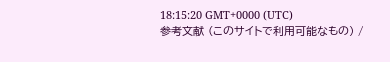18:15:20 GMT+0000 (UTC)
参考文献 (このサイトで利用可能なもの) /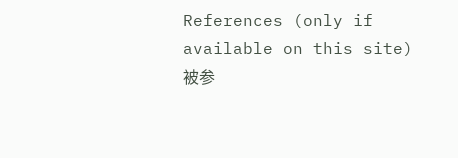References (only if available on this site)
被参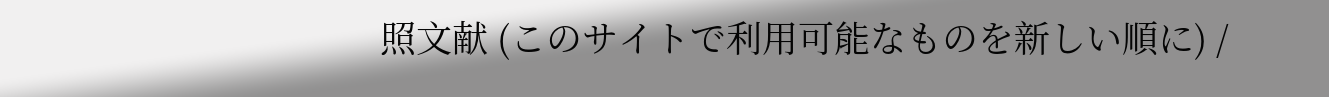照文献 (このサイトで利用可能なものを新しい順に) /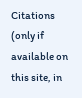Citations (only if available on this site, in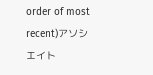order of most recent)アソシエイト